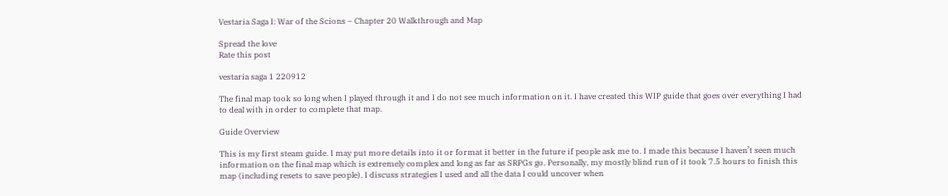Vestaria Saga I: War of the Scions – Chapter 20 Walkthrough and Map

Spread the love
Rate this post

vestaria saga 1 220912

The final map took so long when I played through it and I do not see much information on it. I have created this WIP guide that goes over everything I had to deal with in order to complete that map.

Guide Overview

This is my first steam guide. I may put more details into it or format it better in the future if people ask me to. I made this because I haven’t seen much information on the final map which is extremely complex and long as far as SRPGs go. Personally, my mostly blind run of it took 7.5 hours to finish this map (including resets to save people). I discuss strategies I used and all the data I could uncover when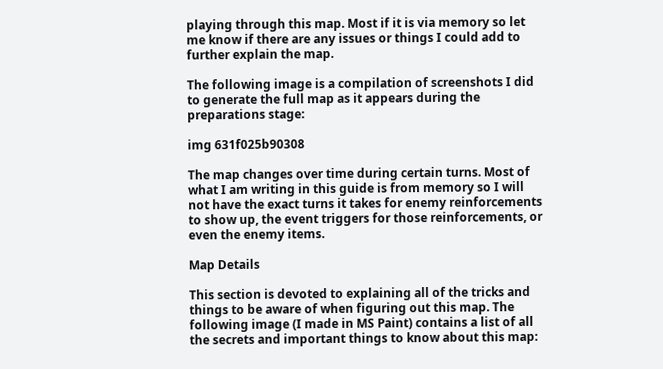playing through this map. Most if it is via memory so let me know if there are any issues or things I could add to further explain the map.

The following image is a compilation of screenshots I did to generate the full map as it appears during the preparations stage:

img 631f025b90308

The map changes over time during certain turns. Most of what I am writing in this guide is from memory so I will not have the exact turns it takes for enemy reinforcements to show up, the event triggers for those reinforcements, or even the enemy items.

Map Details

This section is devoted to explaining all of the tricks and things to be aware of when figuring out this map. The following image (I made in MS Paint) contains a list of all the secrets and important things to know about this map: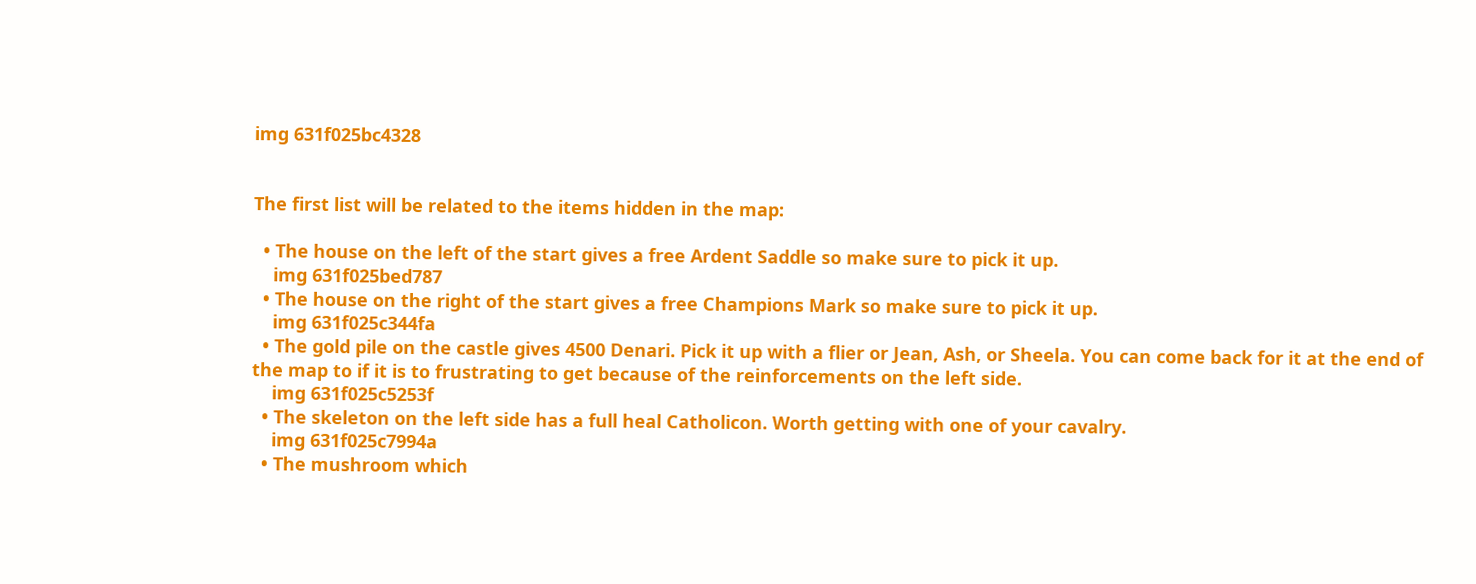img 631f025bc4328


The first list will be related to the items hidden in the map:

  • The house on the left of the start gives a free Ardent Saddle so make sure to pick it up.
    img 631f025bed787
  • The house on the right of the start gives a free Champions Mark so make sure to pick it up.
    img 631f025c344fa
  • The gold pile on the castle gives 4500 Denari. Pick it up with a flier or Jean, Ash, or Sheela. You can come back for it at the end of the map to if it is to frustrating to get because of the reinforcements on the left side.
    img 631f025c5253f
  • The skeleton on the left side has a full heal Catholicon. Worth getting with one of your cavalry.
    img 631f025c7994a
  • The mushroom which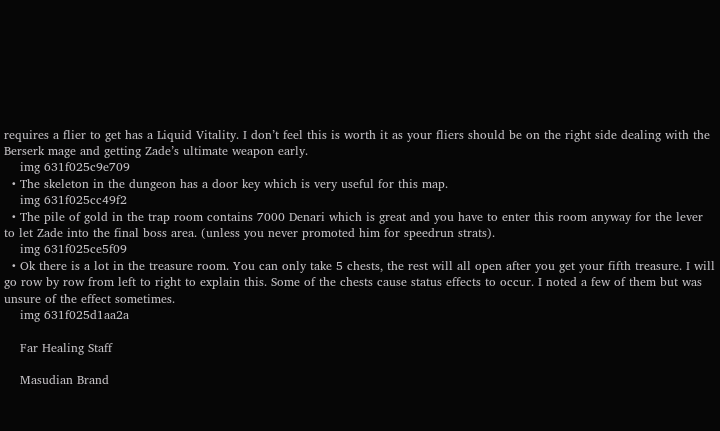requires a flier to get has a Liquid Vitality. I don’t feel this is worth it as your fliers should be on the right side dealing with the Berserk mage and getting Zade’s ultimate weapon early.
    img 631f025c9e709
  • The skeleton in the dungeon has a door key which is very useful for this map.
    img 631f025cc49f2
  • The pile of gold in the trap room contains 7000 Denari which is great and you have to enter this room anyway for the lever to let Zade into the final boss area. (unless you never promoted him for speedrun strats).
    img 631f025ce5f09
  • Ok there is a lot in the treasure room. You can only take 5 chests, the rest will all open after you get your fifth treasure. I will go row by row from left to right to explain this. Some of the chests cause status effects to occur. I noted a few of them but was unsure of the effect sometimes.
    img 631f025d1aa2a

    Far Healing Staff

    Masudian Brand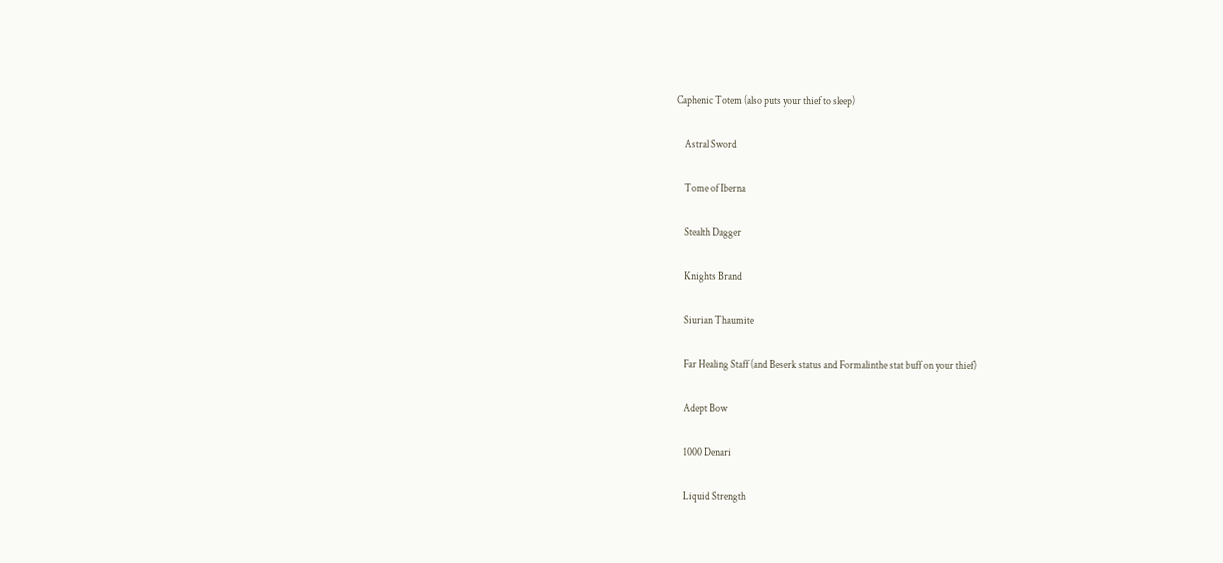Caphenic Totem (also puts your thief to sleep)

    Astral Sword

    Tome of Iberna

    Stealth Dagger

    Knights Brand

    Siurian Thaumite

    Far Healing Staff (and Beserk status and Formalinthe stat buff on your thief)

    Adept Bow

    1000 Denari

    Liquid Strength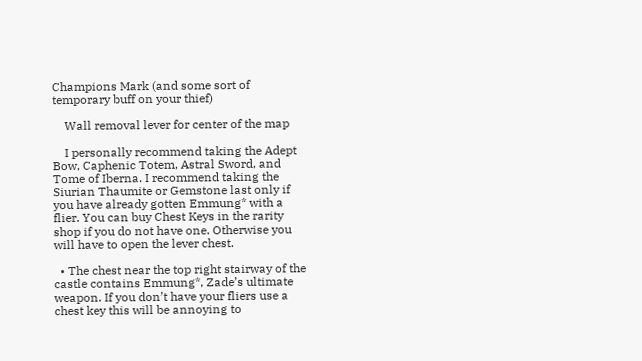Champions Mark (and some sort of temporary buff on your thief)

    Wall removal lever for center of the map

    I personally recommend taking the Adept Bow, Caphenic Totem, Astral Sword, and Tome of Iberna. I recommend taking the Siurian Thaumite or Gemstone last only if you have already gotten Emmung* with a flier. You can buy Chest Keys in the rarity shop if you do not have one. Otherwise you will have to open the lever chest.

  • The chest near the top right stairway of the castle contains Emmung*, Zade’s ultimate weapon. If you don’t have your fliers use a chest key this will be annoying to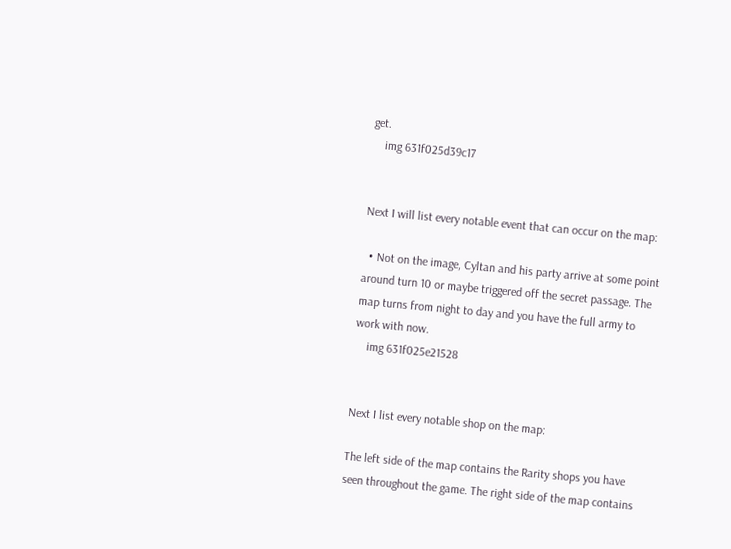get.
    img 631f025d39c17


Next I will list every notable event that can occur on the map:

  • Not on the image, Cyltan and his party arrive at some point around turn 10 or maybe triggered off the secret passage. The map turns from night to day and you have the full army to work with now.
    img 631f025e21528


Next I list every notable shop on the map:

The left side of the map contains the Rarity shops you have seen throughout the game. The right side of the map contains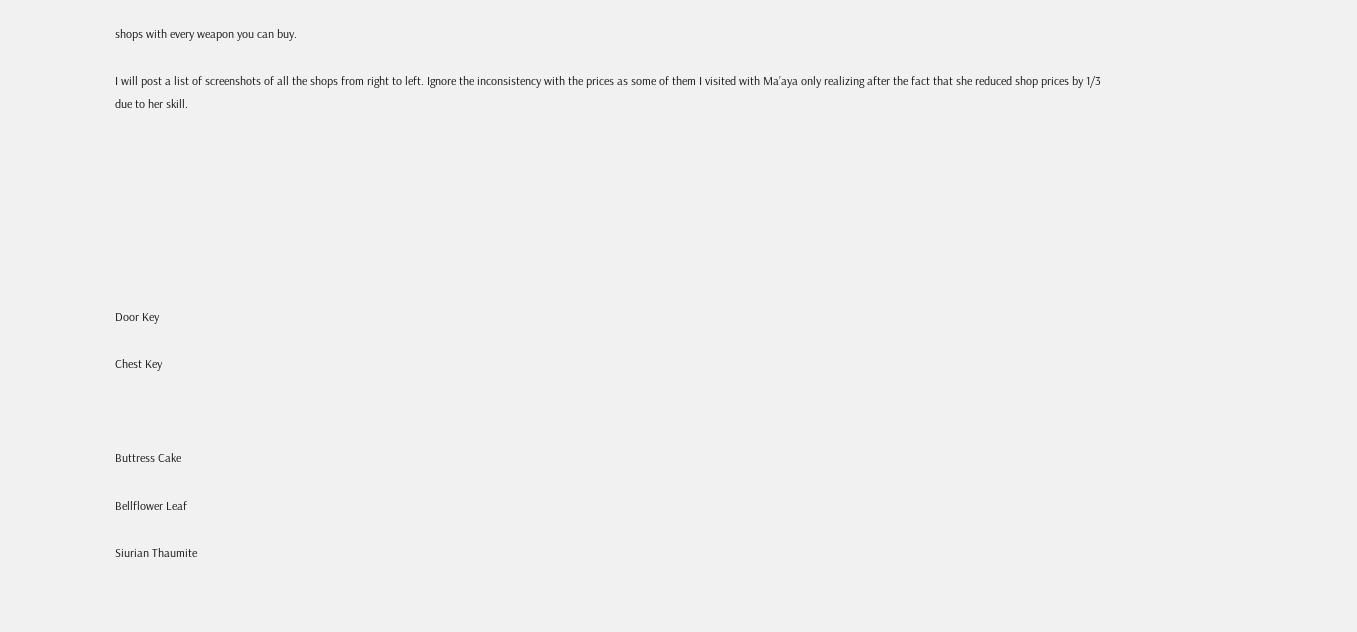shops with every weapon you can buy.

I will post a list of screenshots of all the shops from right to left. Ignore the inconsistency with the prices as some of them I visited with Ma’aya only realizing after the fact that she reduced shop prices by 1/3 due to her skill.








Door Key

Chest Key



Buttress Cake

Bellflower Leaf

Siurian Thaumite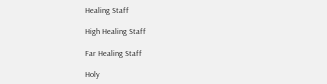Healing Staff

High Healing Staff

Far Healing Staff

Holy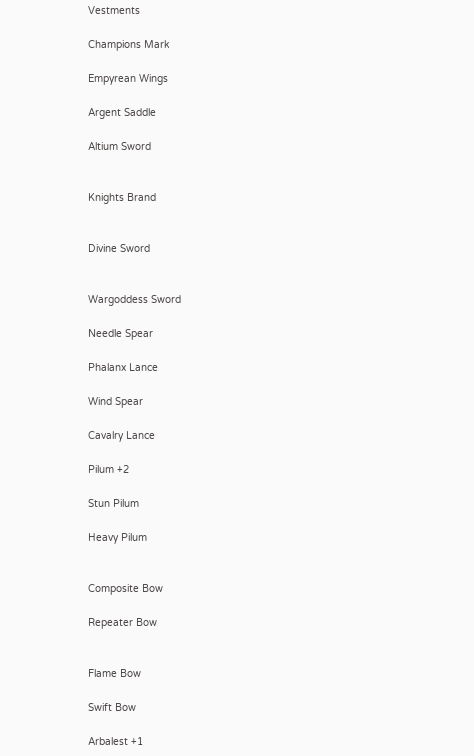Vestments

Champions Mark

Empyrean Wings

Argent Saddle

Altium Sword


Knights Brand


Divine Sword


Wargoddess Sword

Needle Spear

Phalanx Lance

Wind Spear

Cavalry Lance

Pilum +2

Stun Pilum

Heavy Pilum


Composite Bow

Repeater Bow


Flame Bow

Swift Bow

Arbalest +1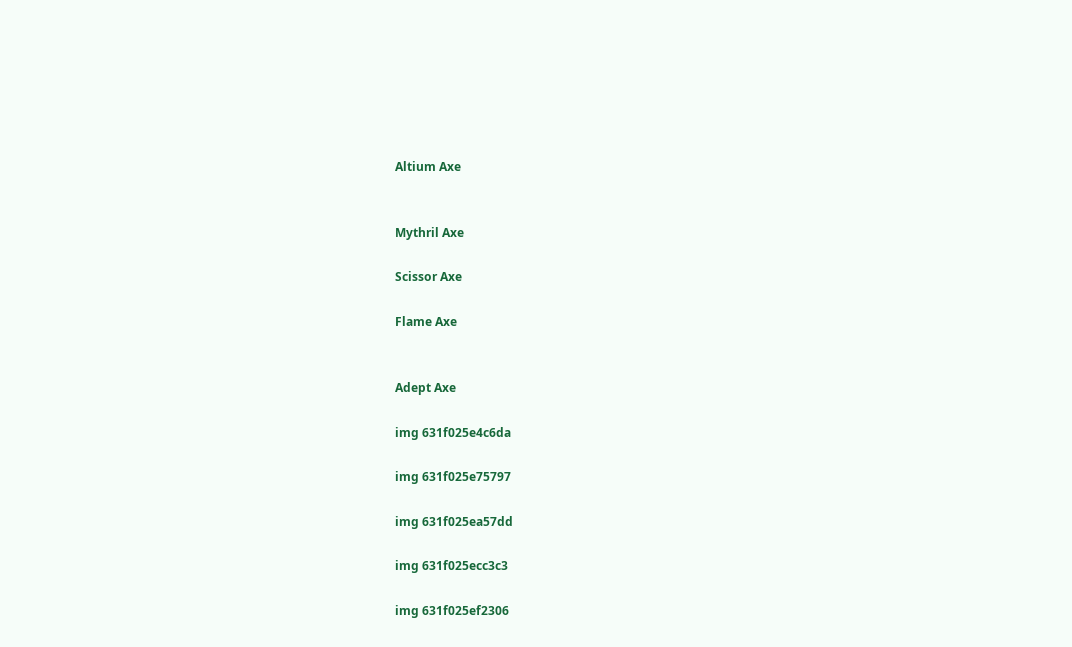Altium Axe


Mythril Axe

Scissor Axe

Flame Axe


Adept Axe

img 631f025e4c6da

img 631f025e75797

img 631f025ea57dd

img 631f025ecc3c3

img 631f025ef2306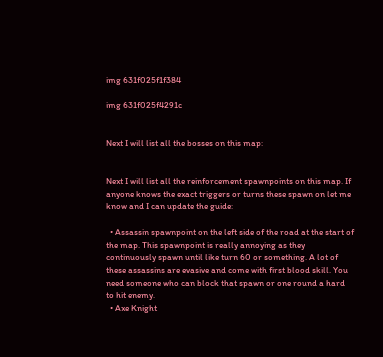img 631f025f1f384

img 631f025f4291c


Next I will list all the bosses on this map:


Next I will list all the reinforcement spawnpoints on this map. If anyone knows the exact triggers or turns these spawn on let me know and I can update the guide:

  • Assassin spawnpoint on the left side of the road at the start of the map. This spawnpoint is really annoying as they continuously spawn until like turn 60 or something. A lot of these assassins are evasive and come with first blood skill. You need someone who can block that spawn or one round a hard to hit enemy.
  • Axe Knight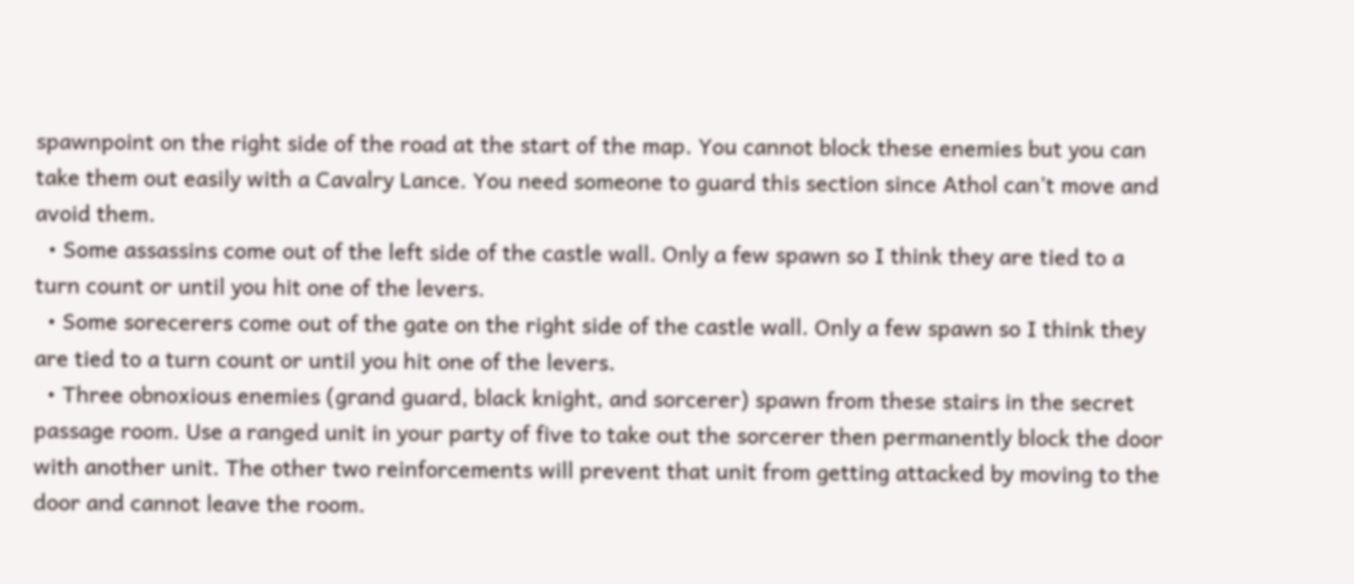spawnpoint on the right side of the road at the start of the map. You cannot block these enemies but you can take them out easily with a Cavalry Lance. You need someone to guard this section since Athol can’t move and avoid them.
  • Some assassins come out of the left side of the castle wall. Only a few spawn so I think they are tied to a turn count or until you hit one of the levers.
  • Some sorecerers come out of the gate on the right side of the castle wall. Only a few spawn so I think they are tied to a turn count or until you hit one of the levers.
  • Three obnoxious enemies (grand guard, black knight, and sorcerer) spawn from these stairs in the secret passage room. Use a ranged unit in your party of five to take out the sorcerer then permanently block the door with another unit. The other two reinforcements will prevent that unit from getting attacked by moving to the door and cannot leave the room.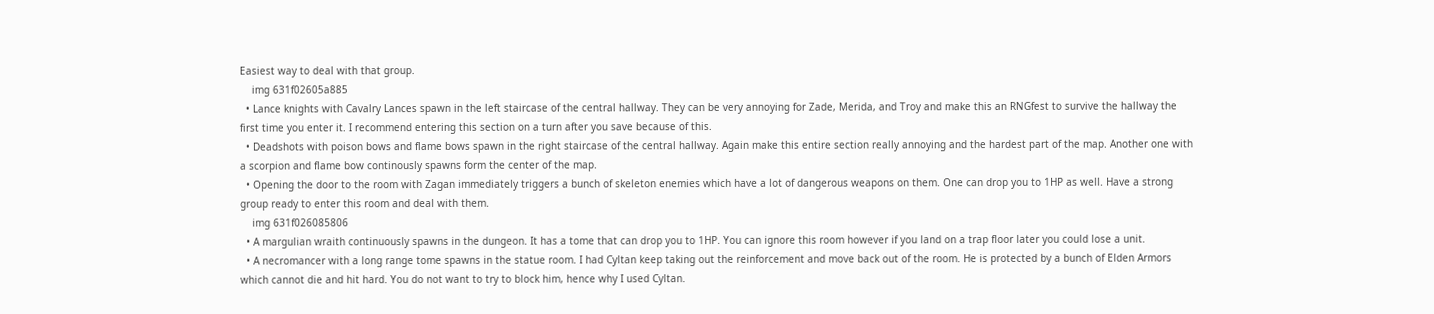Easiest way to deal with that group.
    img 631f02605a885
  • Lance knights with Cavalry Lances spawn in the left staircase of the central hallway. They can be very annoying for Zade, Merida, and Troy and make this an RNGfest to survive the hallway the first time you enter it. I recommend entering this section on a turn after you save because of this.
  • Deadshots with poison bows and flame bows spawn in the right staircase of the central hallway. Again make this entire section really annoying and the hardest part of the map. Another one with a scorpion and flame bow continously spawns form the center of the map.
  • Opening the door to the room with Zagan immediately triggers a bunch of skeleton enemies which have a lot of dangerous weapons on them. One can drop you to 1HP as well. Have a strong group ready to enter this room and deal with them.
    img 631f026085806
  • A margulian wraith continuously spawns in the dungeon. It has a tome that can drop you to 1HP. You can ignore this room however if you land on a trap floor later you could lose a unit.
  • A necromancer with a long range tome spawns in the statue room. I had Cyltan keep taking out the reinforcement and move back out of the room. He is protected by a bunch of Elden Armors which cannot die and hit hard. You do not want to try to block him, hence why I used Cyltan.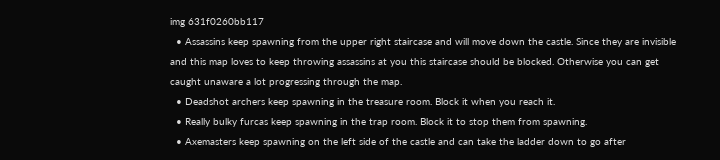img 631f0260bb117
  • Assassins keep spawning from the upper right staircase and will move down the castle. Since they are invisible and this map loves to keep throwing assassins at you this staircase should be blocked. Otherwise you can get caught unaware a lot progressing through the map.
  • Deadshot archers keep spawning in the treasure room. Block it when you reach it.
  • Really bulky furcas keep spawning in the trap room. Block it to stop them from spawning.
  • Axemasters keep spawning on the left side of the castle and can take the ladder down to go after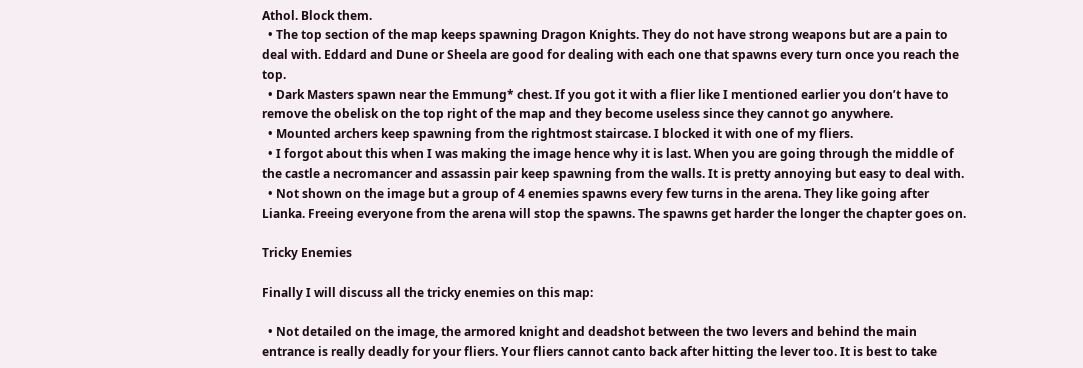Athol. Block them.
  • The top section of the map keeps spawning Dragon Knights. They do not have strong weapons but are a pain to deal with. Eddard and Dune or Sheela are good for dealing with each one that spawns every turn once you reach the top.
  • Dark Masters spawn near the Emmung* chest. If you got it with a flier like I mentioned earlier you don’t have to remove the obelisk on the top right of the map and they become useless since they cannot go anywhere.
  • Mounted archers keep spawning from the rightmost staircase. I blocked it with one of my fliers.
  • I forgot about this when I was making the image hence why it is last. When you are going through the middle of the castle a necromancer and assassin pair keep spawning from the walls. It is pretty annoying but easy to deal with.
  • Not shown on the image but a group of 4 enemies spawns every few turns in the arena. They like going after Lianka. Freeing everyone from the arena will stop the spawns. The spawns get harder the longer the chapter goes on.

Tricky Enemies

Finally I will discuss all the tricky enemies on this map:

  • Not detailed on the image, the armored knight and deadshot between the two levers and behind the main entrance is really deadly for your fliers. Your fliers cannot canto back after hitting the lever too. It is best to take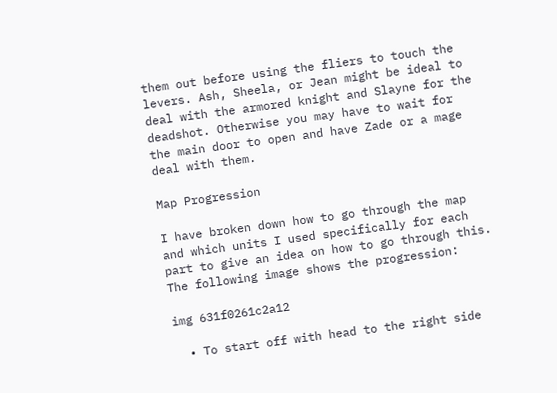them out before using the fliers to touch the levers. Ash, Sheela, or Jean might be ideal to deal with the armored knight and Slayne for the deadshot. Otherwise you may have to wait for the main door to open and have Zade or a mage deal with them.

Map Progression

I have broken down how to go through the map and which units I used specifically for each part to give an idea on how to go through this. The following image shows the progression:

img 631f0261c2a12

  • To start off with head to the right side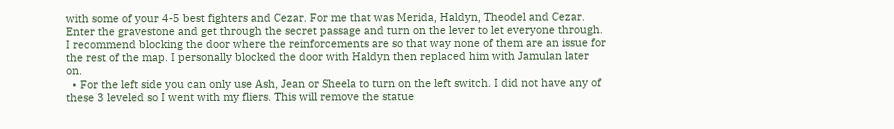with some of your 4-5 best fighters and Cezar. For me that was Merida, Haldyn, Theodel and Cezar. Enter the gravestone and get through the secret passage and turn on the lever to let everyone through. I recommend blocking the door where the reinforcements are so that way none of them are an issue for the rest of the map. I personally blocked the door with Haldyn then replaced him with Jamulan later on.
  • For the left side you can only use Ash, Jean or Sheela to turn on the left switch. I did not have any of these 3 leveled so I went with my fliers. This will remove the statue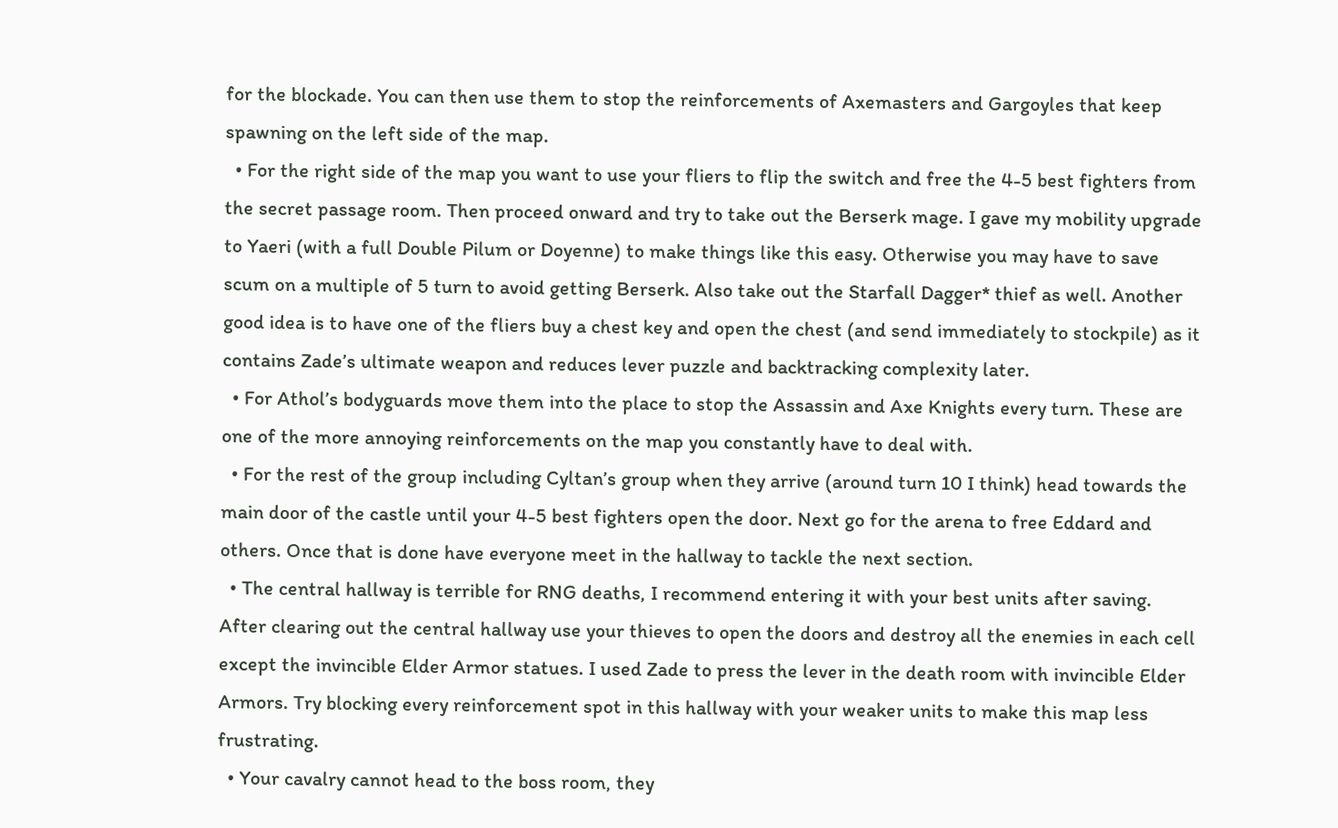for the blockade. You can then use them to stop the reinforcements of Axemasters and Gargoyles that keep spawning on the left side of the map.
  • For the right side of the map you want to use your fliers to flip the switch and free the 4-5 best fighters from the secret passage room. Then proceed onward and try to take out the Berserk mage. I gave my mobility upgrade to Yaeri (with a full Double Pilum or Doyenne) to make things like this easy. Otherwise you may have to save scum on a multiple of 5 turn to avoid getting Berserk. Also take out the Starfall Dagger* thief as well. Another good idea is to have one of the fliers buy a chest key and open the chest (and send immediately to stockpile) as it contains Zade’s ultimate weapon and reduces lever puzzle and backtracking complexity later.
  • For Athol’s bodyguards move them into the place to stop the Assassin and Axe Knights every turn. These are one of the more annoying reinforcements on the map you constantly have to deal with.
  • For the rest of the group including Cyltan’s group when they arrive (around turn 10 I think) head towards the main door of the castle until your 4-5 best fighters open the door. Next go for the arena to free Eddard and others. Once that is done have everyone meet in the hallway to tackle the next section.
  • The central hallway is terrible for RNG deaths, I recommend entering it with your best units after saving. After clearing out the central hallway use your thieves to open the doors and destroy all the enemies in each cell except the invincible Elder Armor statues. I used Zade to press the lever in the death room with invincible Elder Armors. Try blocking every reinforcement spot in this hallway with your weaker units to make this map less frustrating.
  • Your cavalry cannot head to the boss room, they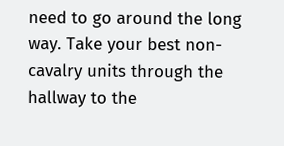need to go around the long way. Take your best non-cavalry units through the hallway to the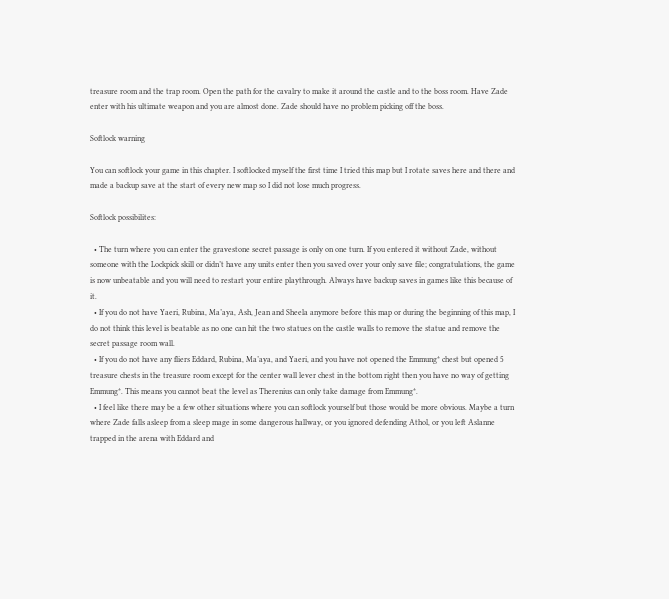treasure room and the trap room. Open the path for the cavalry to make it around the castle and to the boss room. Have Zade enter with his ultimate weapon and you are almost done. Zade should have no problem picking off the boss.

Softlock warning

You can softlock your game in this chapter. I softlocked myself the first time I tried this map but I rotate saves here and there and made a backup save at the start of every new map so I did not lose much progress.

Softlock possibilites:

  • The turn where you can enter the gravestone secret passage is only on one turn. If you entered it without Zade, without someone with the Lockpick skill or didn’t have any units enter then you saved over your only save file; congratulations, the game is now unbeatable and you will need to restart your entire playthrough. Always have backup saves in games like this because of it.
  • If you do not have Yaeri, Rubina, Ma’aya, Ash, Jean and Sheela anymore before this map or during the beginning of this map, I do not think this level is beatable as no one can hit the two statues on the castle walls to remove the statue and remove the secret passage room wall.
  • If you do not have any fliers Eddard, Rubina, Ma’aya, and Yaeri, and you have not opened the Emmung* chest but opened 5 treasure chests in the treasure room except for the center wall lever chest in the bottom right then you have no way of getting Emmung*. This means you cannot beat the level as Therenius can only take damage from Emmung*.
  • I feel like there may be a few other situations where you can softlock yourself but those would be more obvious. Maybe a turn where Zade falls asleep from a sleep mage in some dangerous hallway, or you ignored defending Athol, or you left Aslanne trapped in the arena with Eddard and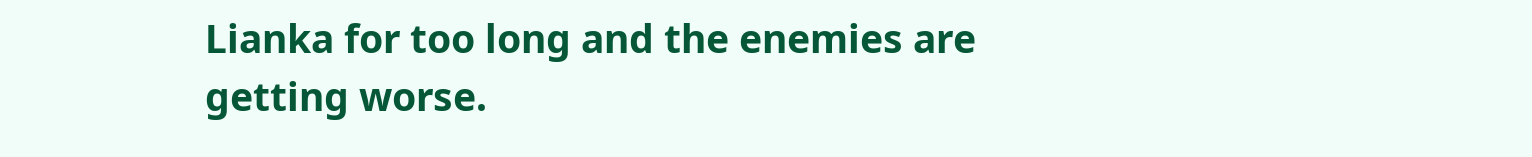Lianka for too long and the enemies are getting worse.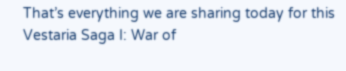That’s everything we are sharing today for this Vestaria Saga I: War of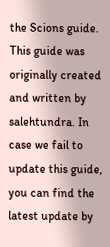the Scions guide. This guide was originally created and written by salehtundra. In case we fail to update this guide, you can find the latest update by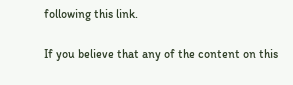following this link.

If you believe that any of the content on this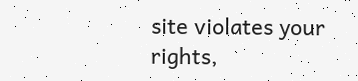site violates your rights,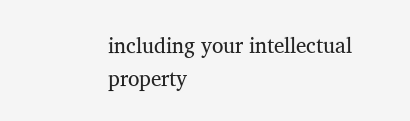including your intellectual property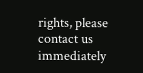rights, please contact us immediately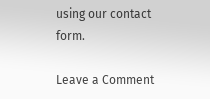using our contact form.

Leave a Comment